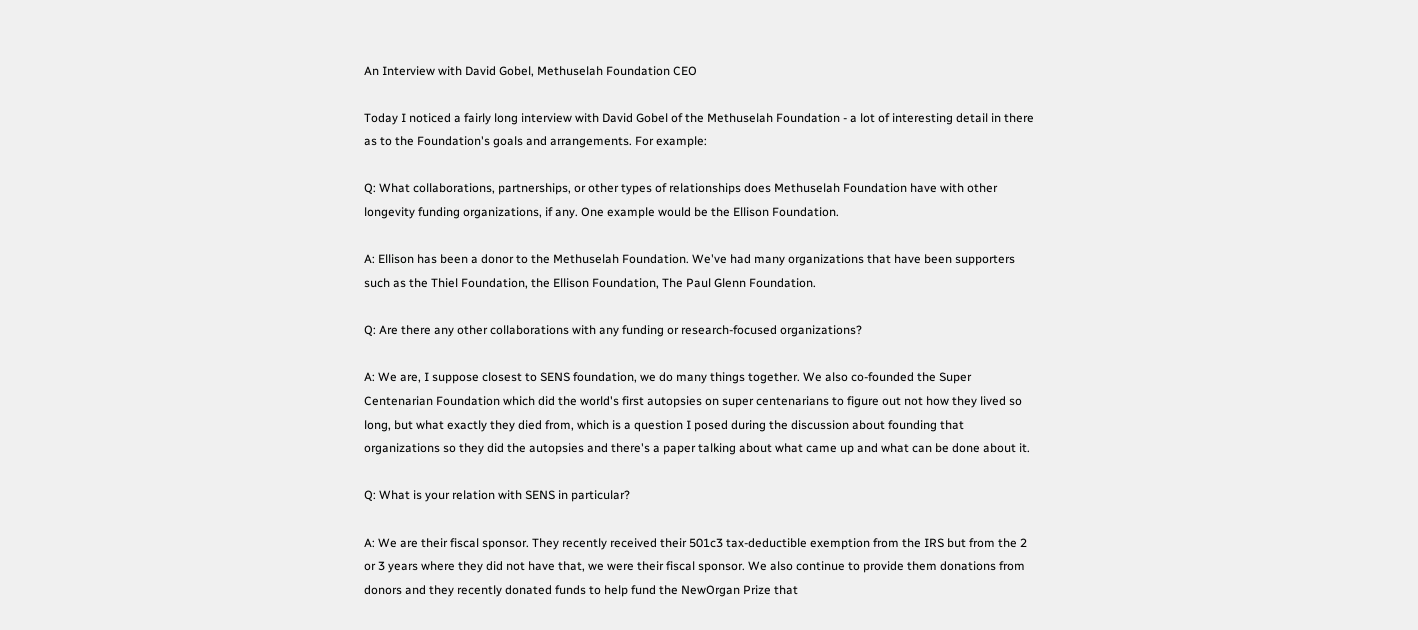An Interview with David Gobel, Methuselah Foundation CEO

Today I noticed a fairly long interview with David Gobel of the Methuselah Foundation - a lot of interesting detail in there as to the Foundation's goals and arrangements. For example:

Q: What collaborations, partnerships, or other types of relationships does Methuselah Foundation have with other longevity funding organizations, if any. One example would be the Ellison Foundation.

A: Ellison has been a donor to the Methuselah Foundation. We've had many organizations that have been supporters such as the Thiel Foundation, the Ellison Foundation, The Paul Glenn Foundation.

Q: Are there any other collaborations with any funding or research-focused organizations?

A: We are, I suppose closest to SENS foundation, we do many things together. We also co-founded the Super Centenarian Foundation which did the world's first autopsies on super centenarians to figure out not how they lived so long, but what exactly they died from, which is a question I posed during the discussion about founding that organizations so they did the autopsies and there's a paper talking about what came up and what can be done about it.

Q: What is your relation with SENS in particular?

A: We are their fiscal sponsor. They recently received their 501c3 tax-deductible exemption from the IRS but from the 2 or 3 years where they did not have that, we were their fiscal sponsor. We also continue to provide them donations from donors and they recently donated funds to help fund the NewOrgan Prize that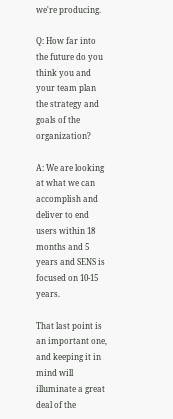we're producing.

Q: How far into the future do you think you and your team plan the strategy and goals of the organization?

A: We are looking at what we can accomplish and deliver to end users within 18 months and 5 years and SENS is focused on 10-15 years.

That last point is an important one, and keeping it in mind will illuminate a great deal of the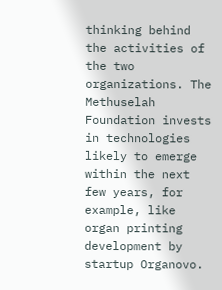thinking behind the activities of the two organizations. The Methuselah Foundation invests in technologies likely to emerge within the next few years, for example, like organ printing development by startup Organovo.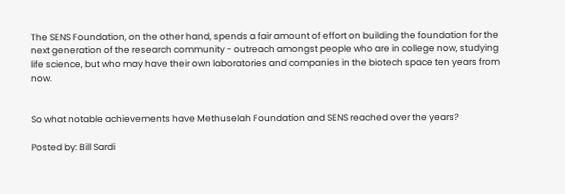The SENS Foundation, on the other hand, spends a fair amount of effort on building the foundation for the next generation of the research community - outreach amongst people who are in college now, studying life science, but who may have their own laboratories and companies in the biotech space ten years from now.


So what notable achievements have Methuselah Foundation and SENS reached over the years?

Posted by: Bill Sardi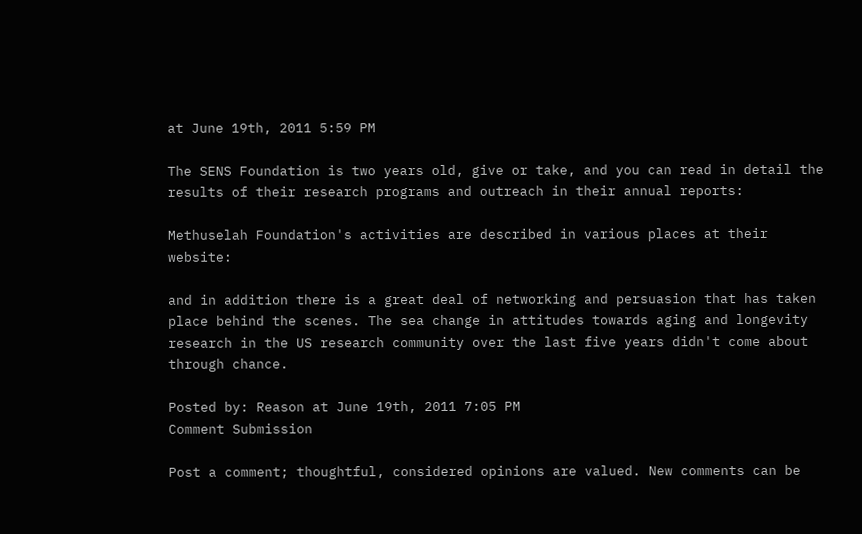at June 19th, 2011 5:59 PM

The SENS Foundation is two years old, give or take, and you can read in detail the results of their research programs and outreach in their annual reports:

Methuselah Foundation's activities are described in various places at their website:

and in addition there is a great deal of networking and persuasion that has taken place behind the scenes. The sea change in attitudes towards aging and longevity research in the US research community over the last five years didn't come about through chance.

Posted by: Reason at June 19th, 2011 7:05 PM
Comment Submission

Post a comment; thoughtful, considered opinions are valued. New comments can be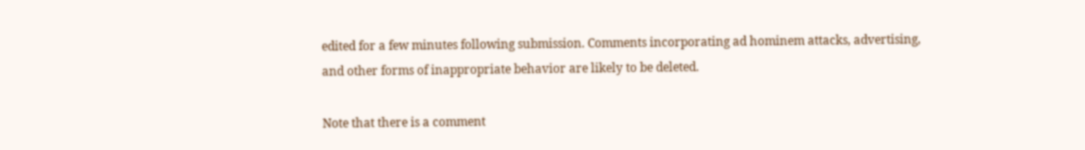edited for a few minutes following submission. Comments incorporating ad hominem attacks, advertising, and other forms of inappropriate behavior are likely to be deleted.

Note that there is a comment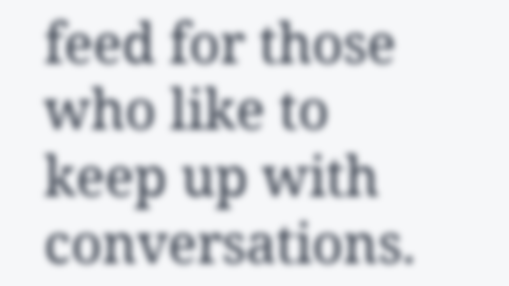feed for those who like to keep up with conversations.